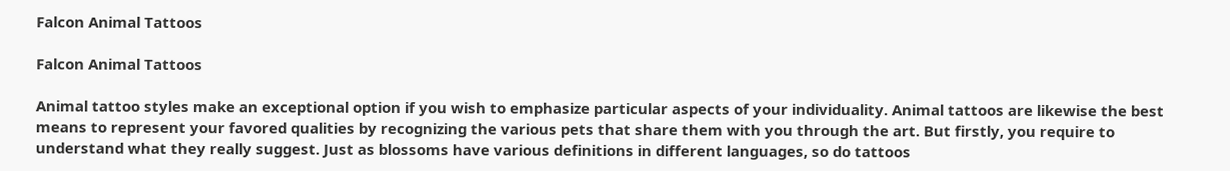Falcon Animal Tattoos

Falcon Animal Tattoos

Animal tattoo styles make an exceptional option if you wish to emphasize particular aspects of your individuality. Animal tattoos are likewise the best means to represent your favored qualities by recognizing the various pets that share them with you through the art. But firstly, you require to understand what they really suggest. Just as blossoms have various definitions in different languages, so do tattoos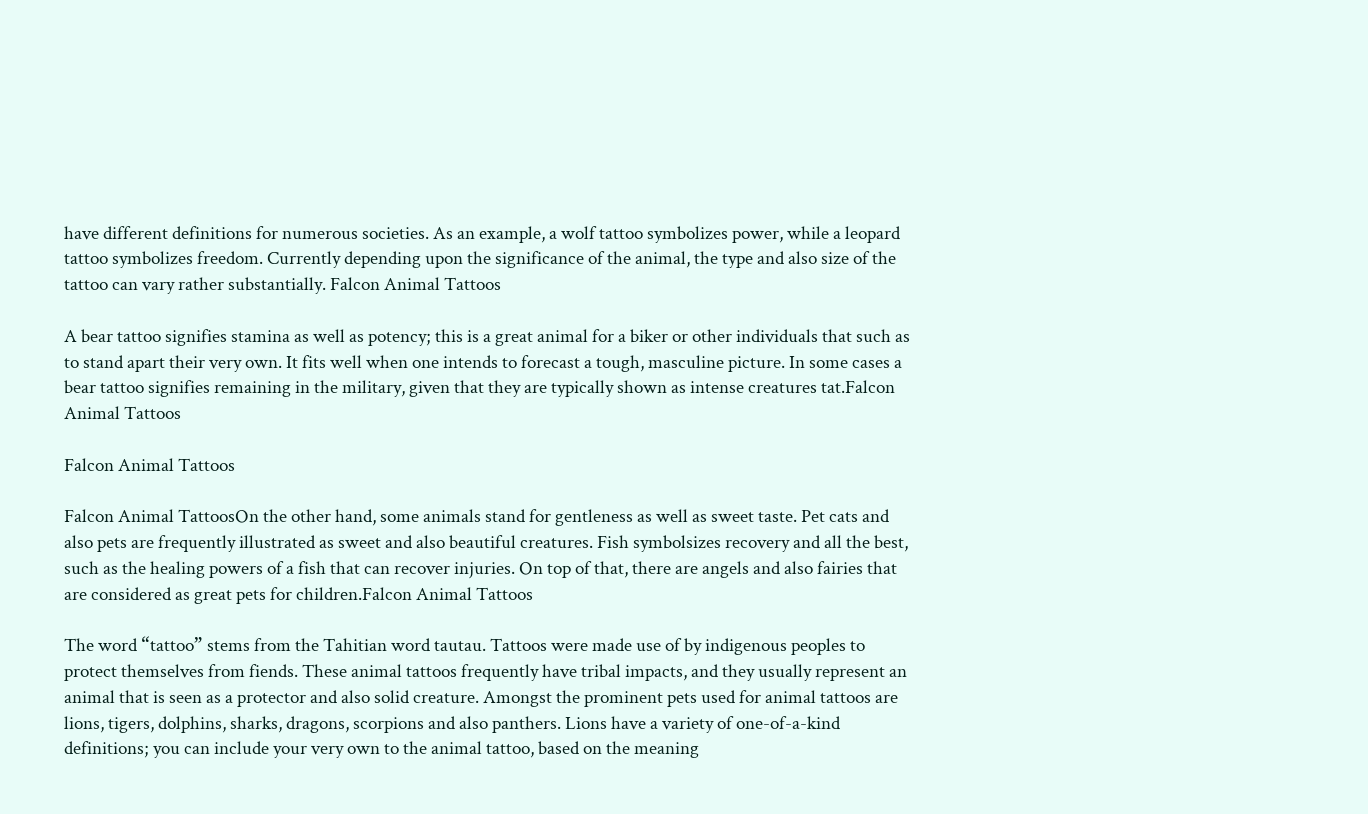have different definitions for numerous societies. As an example, a wolf tattoo symbolizes power, while a leopard tattoo symbolizes freedom. Currently depending upon the significance of the animal, the type and also size of the tattoo can vary rather substantially. Falcon Animal Tattoos

A bear tattoo signifies stamina as well as potency; this is a great animal for a biker or other individuals that such as to stand apart their very own. It fits well when one intends to forecast a tough, masculine picture. In some cases a bear tattoo signifies remaining in the military, given that they are typically shown as intense creatures tat.Falcon Animal Tattoos

Falcon Animal Tattoos

Falcon Animal TattoosOn the other hand, some animals stand for gentleness as well as sweet taste. Pet cats and also pets are frequently illustrated as sweet and also beautiful creatures. Fish symbolsizes recovery and all the best, such as the healing powers of a fish that can recover injuries. On top of that, there are angels and also fairies that are considered as great pets for children.Falcon Animal Tattoos

The word “tattoo” stems from the Tahitian word tautau. Tattoos were made use of by indigenous peoples to protect themselves from fiends. These animal tattoos frequently have tribal impacts, and they usually represent an animal that is seen as a protector and also solid creature. Amongst the prominent pets used for animal tattoos are lions, tigers, dolphins, sharks, dragons, scorpions and also panthers. Lions have a variety of one-of-a-kind definitions; you can include your very own to the animal tattoo, based on the meaning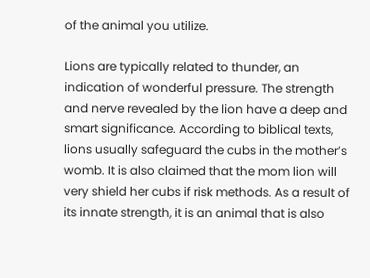of the animal you utilize.

Lions are typically related to thunder, an indication of wonderful pressure. The strength and nerve revealed by the lion have a deep and smart significance. According to biblical texts, lions usually safeguard the cubs in the mother’s womb. It is also claimed that the mom lion will very shield her cubs if risk methods. As a result of its innate strength, it is an animal that is also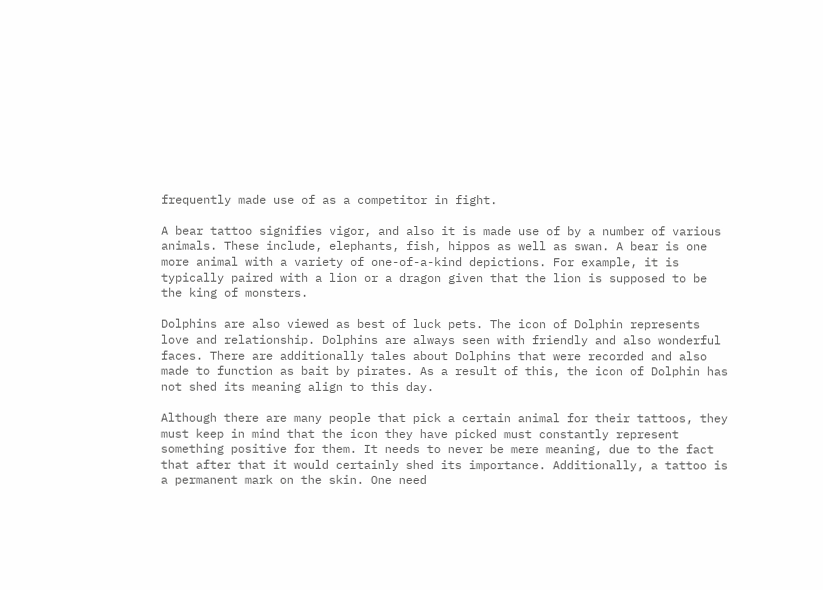frequently made use of as a competitor in fight.

A bear tattoo signifies vigor, and also it is made use of by a number of various animals. These include, elephants, fish, hippos as well as swan. A bear is one more animal with a variety of one-of-a-kind depictions. For example, it is typically paired with a lion or a dragon given that the lion is supposed to be the king of monsters.

Dolphins are also viewed as best of luck pets. The icon of Dolphin represents love and relationship. Dolphins are always seen with friendly and also wonderful faces. There are additionally tales about Dolphins that were recorded and also made to function as bait by pirates. As a result of this, the icon of Dolphin has not shed its meaning align to this day.

Although there are many people that pick a certain animal for their tattoos, they must keep in mind that the icon they have picked must constantly represent something positive for them. It needs to never be mere meaning, due to the fact that after that it would certainly shed its importance. Additionally, a tattoo is a permanent mark on the skin. One need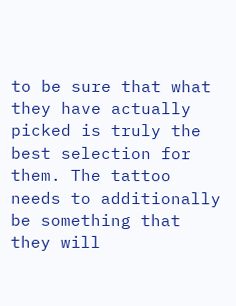to be sure that what they have actually picked is truly the best selection for them. The tattoo needs to additionally be something that they will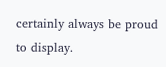certainly always be proud to display.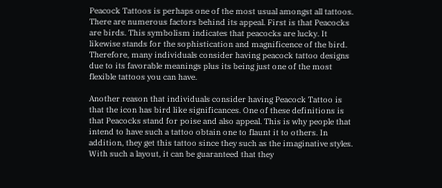Peacock Tattoos is perhaps one of the most usual amongst all tattoos. There are numerous factors behind its appeal. First is that Peacocks are birds. This symbolism indicates that peacocks are lucky. It likewise stands for the sophistication and magnificence of the bird. Therefore, many individuals consider having peacock tattoo designs due to its favorable meanings plus its being just one of the most flexible tattoos you can have.

Another reason that individuals consider having Peacock Tattoo is that the icon has bird like significances. One of these definitions is that Peacocks stand for poise and also appeal. This is why people that intend to have such a tattoo obtain one to flaunt it to others. In addition, they get this tattoo since they such as the imaginative styles. With such a layout, it can be guaranteed that they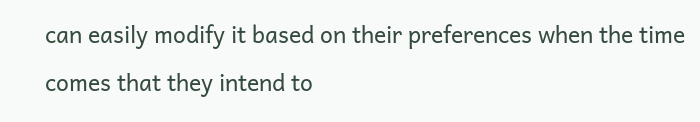can easily modify it based on their preferences when the time comes that they intend to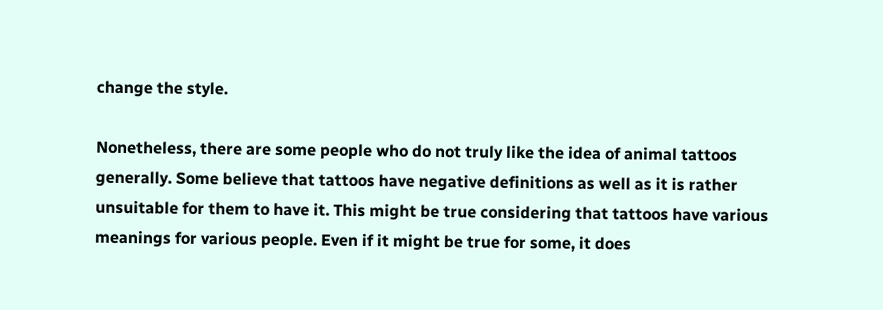change the style.

Nonetheless, there are some people who do not truly like the idea of animal tattoos generally. Some believe that tattoos have negative definitions as well as it is rather unsuitable for them to have it. This might be true considering that tattoos have various meanings for various people. Even if it might be true for some, it does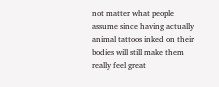not matter what people assume since having actually animal tattoos inked on their bodies will still make them really feel great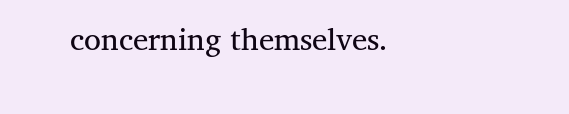concerning themselves.